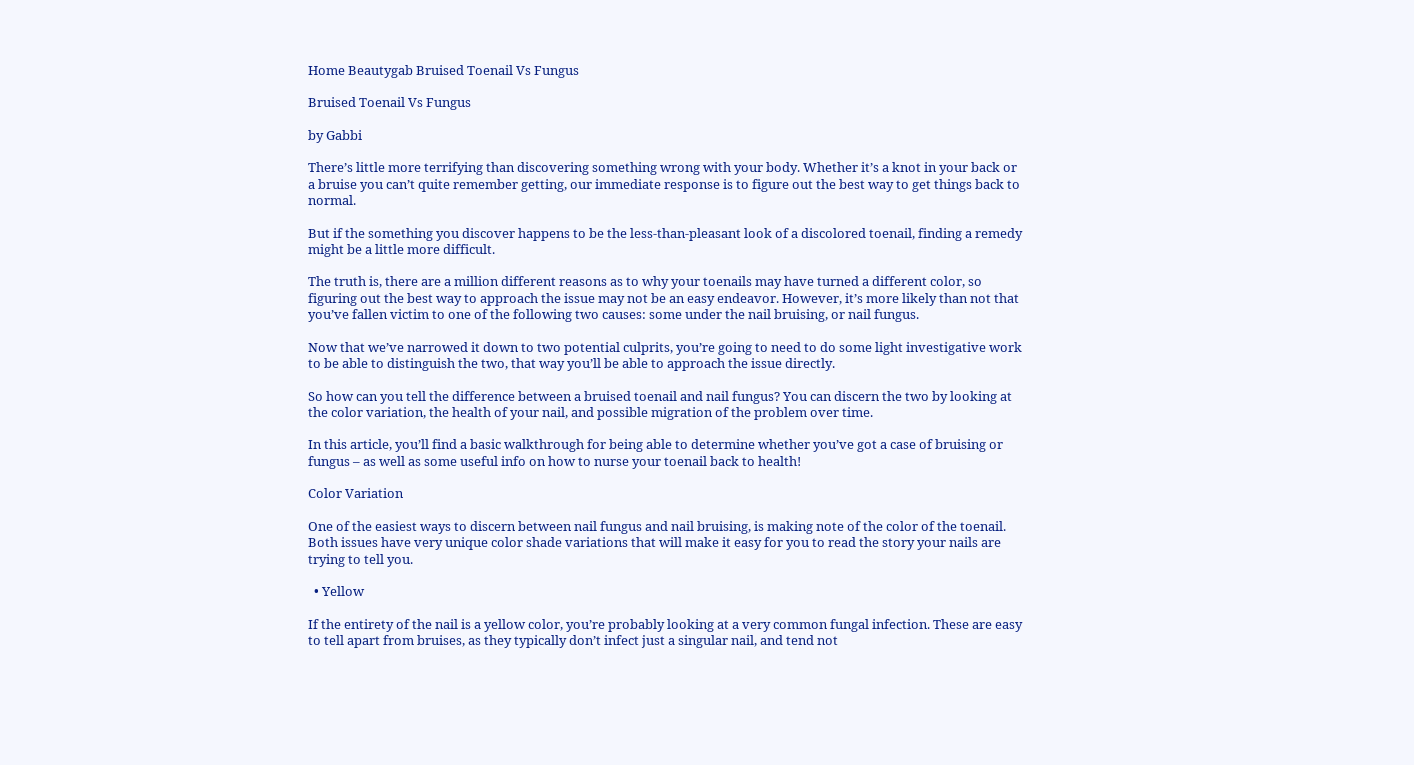Home Beautygab Bruised Toenail Vs Fungus

Bruised Toenail Vs Fungus

by Gabbi

There’s little more terrifying than discovering something wrong with your body. Whether it’s a knot in your back or a bruise you can’t quite remember getting, our immediate response is to figure out the best way to get things back to normal.

But if the something you discover happens to be the less-than-pleasant look of a discolored toenail, finding a remedy might be a little more difficult.

The truth is, there are a million different reasons as to why your toenails may have turned a different color, so figuring out the best way to approach the issue may not be an easy endeavor. However, it’s more likely than not that you’ve fallen victim to one of the following two causes: some under the nail bruising, or nail fungus.

Now that we’ve narrowed it down to two potential culprits, you’re going to need to do some light investigative work to be able to distinguish the two, that way you’ll be able to approach the issue directly.

So how can you tell the difference between a bruised toenail and nail fungus? You can discern the two by looking at the color variation, the health of your nail, and possible migration of the problem over time.

In this article, you’ll find a basic walkthrough for being able to determine whether you’ve got a case of bruising or fungus – as well as some useful info on how to nurse your toenail back to health!

Color Variation

One of the easiest ways to discern between nail fungus and nail bruising, is making note of the color of the toenail. Both issues have very unique color shade variations that will make it easy for you to read the story your nails are trying to tell you.

  • Yellow

If the entirety of the nail is a yellow color, you’re probably looking at a very common fungal infection. These are easy to tell apart from bruises, as they typically don’t infect just a singular nail, and tend not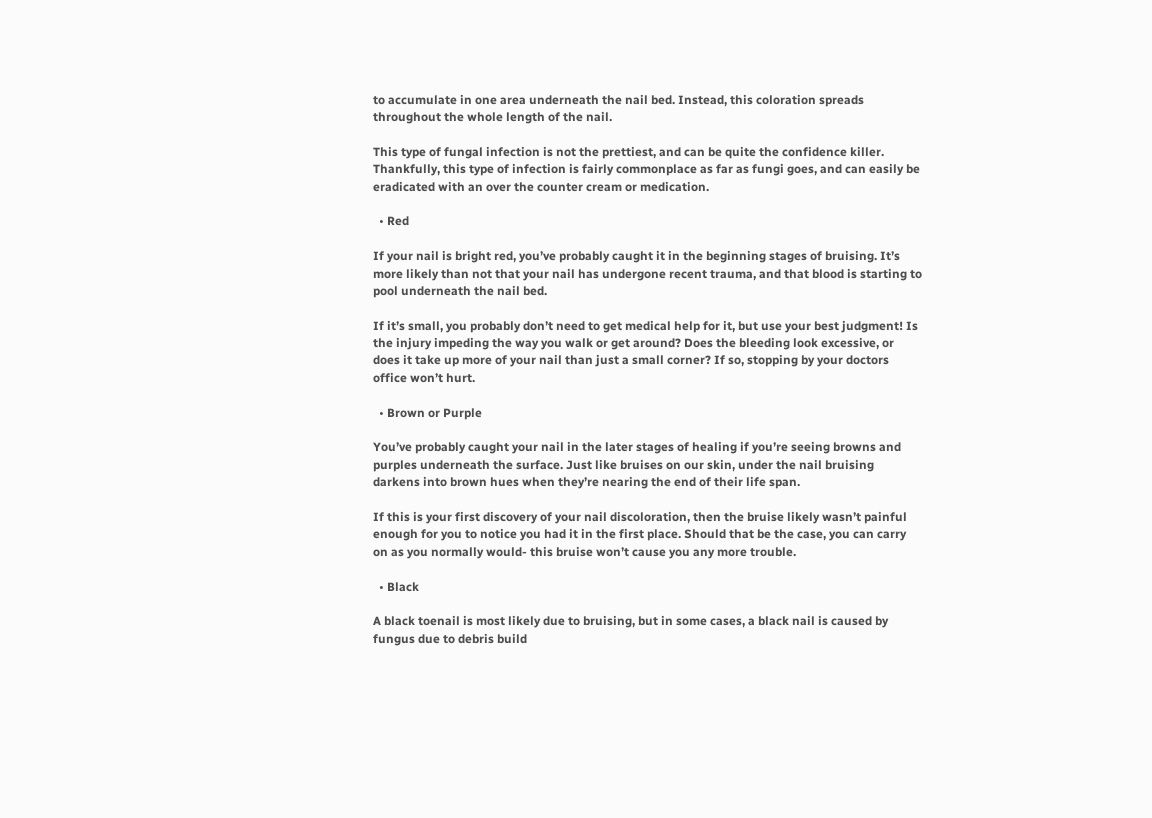to accumulate in one area underneath the nail bed. Instead, this coloration spreads throughout the whole length of the nail.

This type of fungal infection is not the prettiest, and can be quite the confidence killer. Thankfully, this type of infection is fairly commonplace as far as fungi goes, and can easily be eradicated with an over the counter cream or medication.

  • Red

If your nail is bright red, you’ve probably caught it in the beginning stages of bruising. It’s more likely than not that your nail has undergone recent trauma, and that blood is starting to pool underneath the nail bed.

If it’s small, you probably don’t need to get medical help for it, but use your best judgment! Is the injury impeding the way you walk or get around? Does the bleeding look excessive, or does it take up more of your nail than just a small corner? If so, stopping by your doctors office won’t hurt.

  • Brown or Purple

You’ve probably caught your nail in the later stages of healing if you’re seeing browns and purples underneath the surface. Just like bruises on our skin, under the nail bruising darkens into brown hues when they’re nearing the end of their life span.

If this is your first discovery of your nail discoloration, then the bruise likely wasn’t painful enough for you to notice you had it in the first place. Should that be the case, you can carry on as you normally would- this bruise won’t cause you any more trouble.

  • Black

A black toenail is most likely due to bruising, but in some cases, a black nail is caused by fungus due to debris build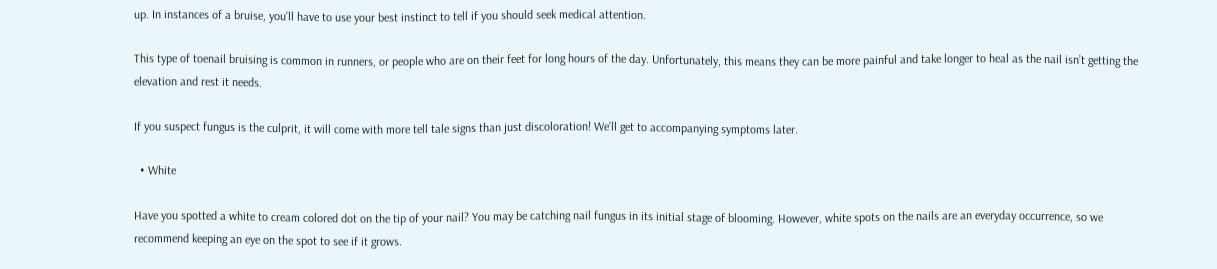up. In instances of a bruise, you’ll have to use your best instinct to tell if you should seek medical attention.

This type of toenail bruising is common in runners, or people who are on their feet for long hours of the day. Unfortunately, this means they can be more painful and take longer to heal as the nail isn’t getting the elevation and rest it needs.

If you suspect fungus is the culprit, it will come with more tell tale signs than just discoloration! We’ll get to accompanying symptoms later.

  • White

Have you spotted a white to cream colored dot on the tip of your nail? You may be catching nail fungus in its initial stage of blooming. However, white spots on the nails are an everyday occurrence, so we recommend keeping an eye on the spot to see if it grows.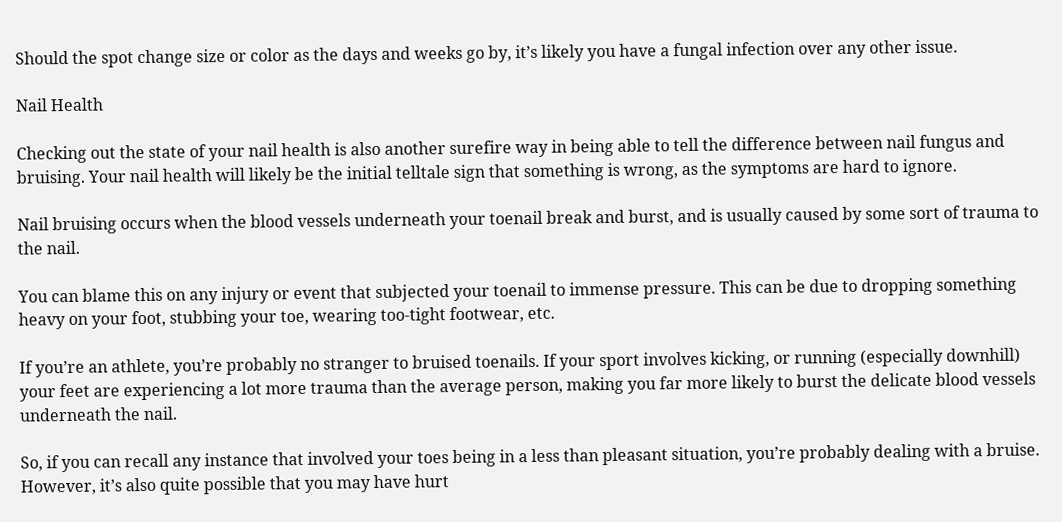Should the spot change size or color as the days and weeks go by, it’s likely you have a fungal infection over any other issue.

Nail Health

Checking out the state of your nail health is also another surefire way in being able to tell the difference between nail fungus and bruising. Your nail health will likely be the initial telltale sign that something is wrong, as the symptoms are hard to ignore.

Nail bruising occurs when the blood vessels underneath your toenail break and burst, and is usually caused by some sort of trauma to the nail.

You can blame this on any injury or event that subjected your toenail to immense pressure. This can be due to dropping something heavy on your foot, stubbing your toe, wearing too-tight footwear, etc.

If you’re an athlete, you’re probably no stranger to bruised toenails. If your sport involves kicking, or running (especially downhill) your feet are experiencing a lot more trauma than the average person, making you far more likely to burst the delicate blood vessels underneath the nail.

So, if you can recall any instance that involved your toes being in a less than pleasant situation, you’re probably dealing with a bruise. However, it’s also quite possible that you may have hurt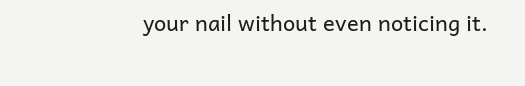your nail without even noticing it.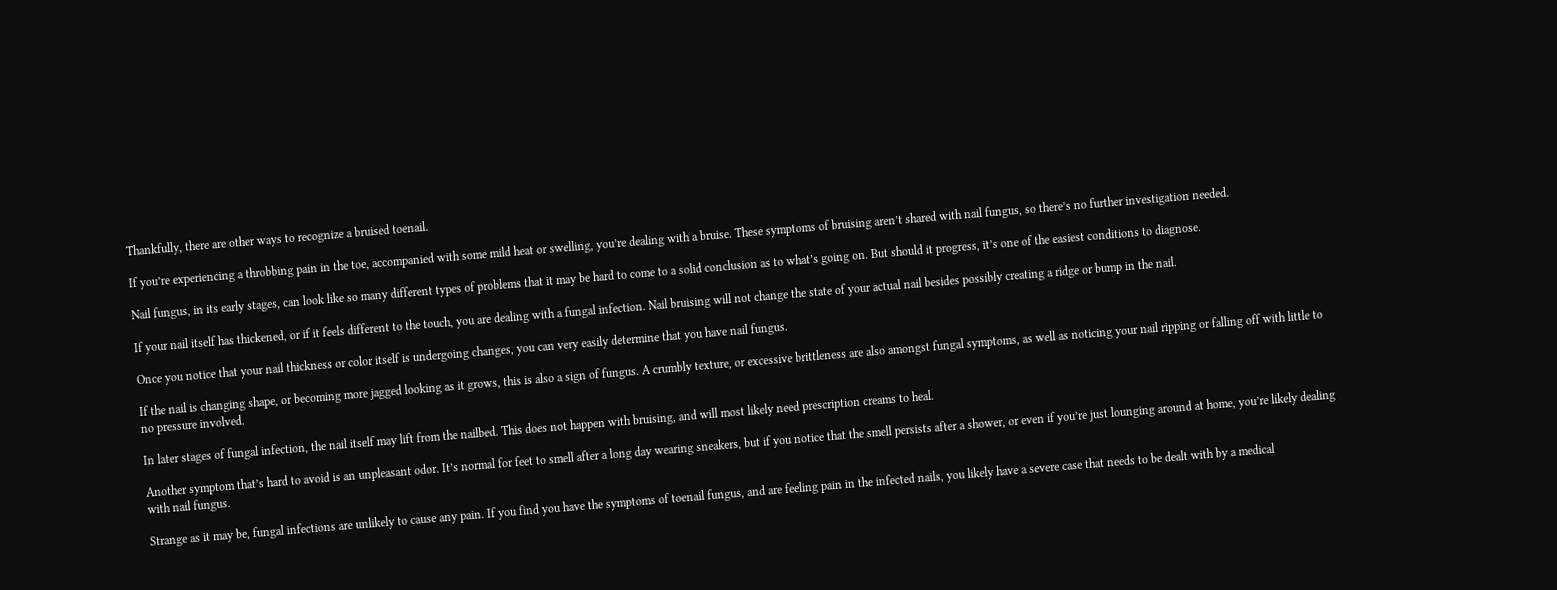Thankfully, there are other ways to recognize a bruised toenail.

If you’re experiencing a throbbing pain in the toe, accompanied with some mild heat or swelling, you’re dealing with a bruise. These symptoms of bruising aren’t shared with nail fungus, so there’s no further investigation needed.

Nail fungus, in its early stages, can look like so many different types of problems that it may be hard to come to a solid conclusion as to what’s going on. But should it progress, it’s one of the easiest conditions to diagnose.

If your nail itself has thickened, or if it feels different to the touch, you are dealing with a fungal infection. Nail bruising will not change the state of your actual nail besides possibly creating a ridge or bump in the nail.

Once you notice that your nail thickness or color itself is undergoing changes, you can very easily determine that you have nail fungus.

If the nail is changing shape, or becoming more jagged looking as it grows, this is also a sign of fungus. A crumbly texture, or excessive brittleness are also amongst fungal symptoms, as well as noticing your nail ripping or falling off with little to no pressure involved.

In later stages of fungal infection, the nail itself may lift from the nailbed. This does not happen with bruising, and will most likely need prescription creams to heal.

Another symptom that’s hard to avoid is an unpleasant odor. It’s normal for feet to smell after a long day wearing sneakers, but if you notice that the smell persists after a shower, or even if you’re just lounging around at home, you’re likely dealing with nail fungus.

Strange as it may be, fungal infections are unlikely to cause any pain. If you find you have the symptoms of toenail fungus, and are feeling pain in the infected nails, you likely have a severe case that needs to be dealt with by a medical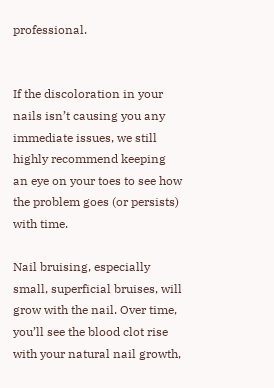professional.


If the discoloration in your nails isn’t causing you any immediate issues, we still highly recommend keeping an eye on your toes to see how the problem goes (or persists) with time.

Nail bruising, especially small, superficial bruises, will grow with the nail. Over time, you’ll see the blood clot rise with your natural nail growth,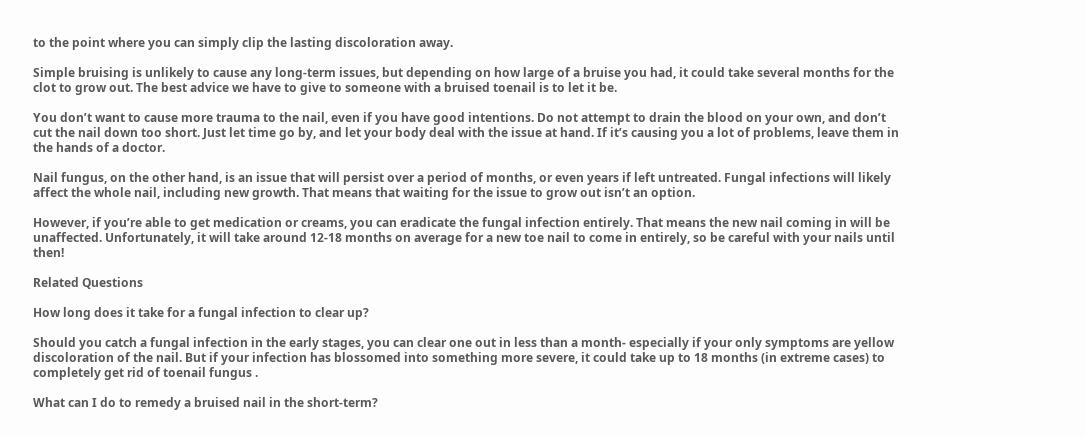to the point where you can simply clip the lasting discoloration away.

Simple bruising is unlikely to cause any long-term issues, but depending on how large of a bruise you had, it could take several months for the clot to grow out. The best advice we have to give to someone with a bruised toenail is to let it be.

You don’t want to cause more trauma to the nail, even if you have good intentions. Do not attempt to drain the blood on your own, and don’t cut the nail down too short. Just let time go by, and let your body deal with the issue at hand. If it’s causing you a lot of problems, leave them in the hands of a doctor.

Nail fungus, on the other hand, is an issue that will persist over a period of months, or even years if left untreated. Fungal infections will likely affect the whole nail, including new growth. That means that waiting for the issue to grow out isn’t an option.

However, if you’re able to get medication or creams, you can eradicate the fungal infection entirely. That means the new nail coming in will be unaffected. Unfortunately, it will take around 12-18 months on average for a new toe nail to come in entirely, so be careful with your nails until then!

Related Questions

How long does it take for a fungal infection to clear up?

Should you catch a fungal infection in the early stages, you can clear one out in less than a month- especially if your only symptoms are yellow discoloration of the nail. But if your infection has blossomed into something more severe, it could take up to 18 months (in extreme cases) to completely get rid of toenail fungus .

What can I do to remedy a bruised nail in the short-term?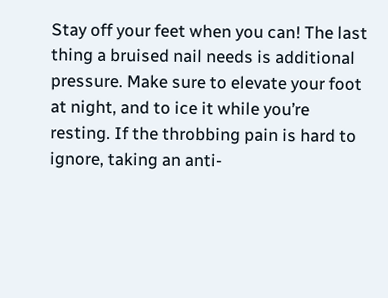Stay off your feet when you can! The last thing a bruised nail needs is additional pressure. Make sure to elevate your foot at night, and to ice it while you’re resting. If the throbbing pain is hard to ignore, taking an anti-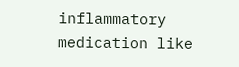inflammatory medication like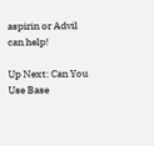aspirin or Advil can help!

Up Next: Can You Use Base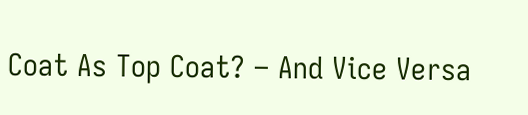Coat As Top Coat? – And Vice Versa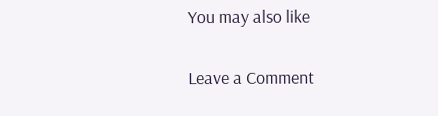You may also like

Leave a Comment